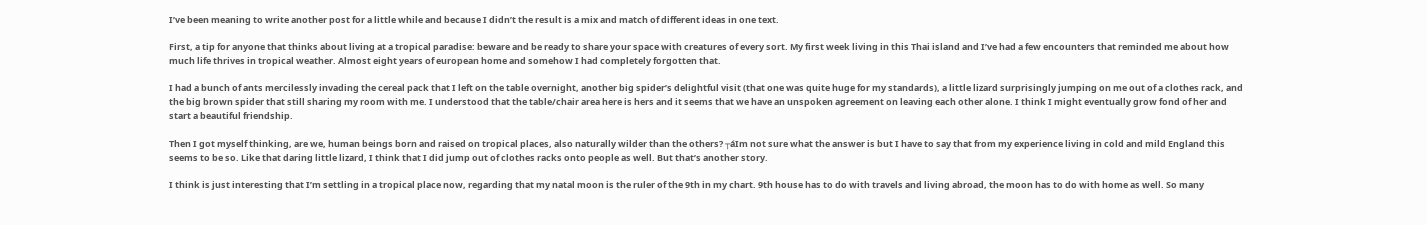I’ve been meaning to write another post for a little while and because I didn’t the result is a mix and match of different ideas in one text.

First, a tip for anyone that thinks about living at a tropical paradise: beware and be ready to share your space with creatures of every sort. My first week living in this Thai island and I’ve had a few encounters that reminded me about how much life thrives in tropical weather. Almost eight years of european home and somehow I had completely forgotten that.

I had a bunch of ants mercilessly invading the cereal pack that I left on the table overnight, another big spider’s delightful visit (that one was quite huge for my standards), a little lizard surprisingly jumping on me out of a clothes rack, and the big brown spider that still sharing my room with me. I understood that the table/chair area here is hers and it seems that we have an unspoken agreement on leaving each other alone. I think I might eventually grow fond of her and start a beautiful friendship.

Then I got myself thinking, are we, human beings born and raised on tropical places, also naturally wilder than the others? ┬áIm not sure what the answer is but I have to say that from my experience living in cold and mild England this seems to be so. Like that daring little lizard, I think that I did jump out of clothes racks onto people as well. But that’s another story.

I think is just interesting that I’m settling in a tropical place now, regarding that my natal moon is the ruler of the 9th in my chart. 9th house has to do with travels and living abroad, the moon has to do with home as well. So many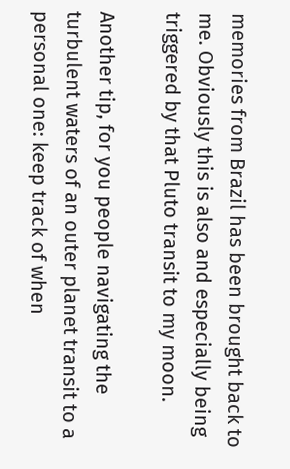memories from Brazil has been brought back to me. Obviously this is also and especially being triggered by that Pluto transit to my moon.

Another tip, for you people navigating the turbulent waters of an outer planet transit to a personal one: keep track of when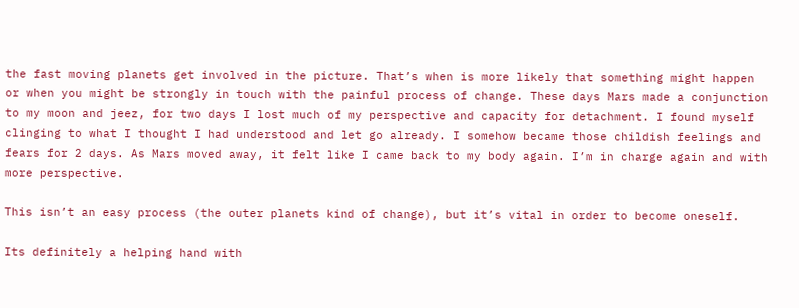the fast moving planets get involved in the picture. That’s when is more likely that something might happen or when you might be strongly in touch with the painful process of change. These days Mars made a conjunction to my moon and jeez, for two days I lost much of my perspective and capacity for detachment. I found myself clinging to what I thought I had understood and let go already. I somehow became those childish feelings and fears for 2 days. As Mars moved away, it felt like I came back to my body again. I’m in charge again and with more perspective.

This isn’t an easy process (the outer planets kind of change), but it’s vital in order to become oneself.

Its definitely a helping hand with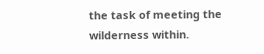the task of meeting the wilderness within.